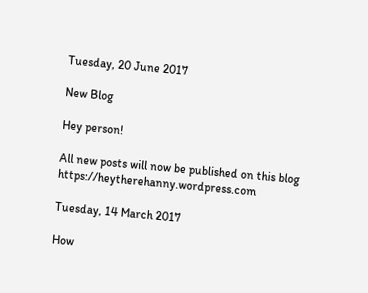Tuesday, 20 June 2017

New Blog

Hey person!

All new posts will now be published on this blog https://heytherehanny.wordpress.com

Tuesday, 14 March 2017

How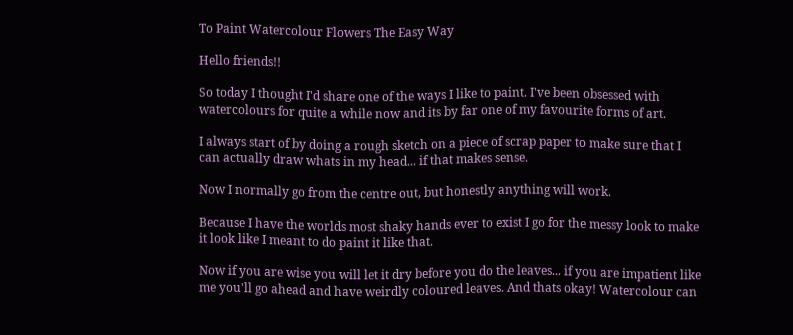To Paint Watercolour Flowers The Easy Way

Hello friends!!

So today I thought I'd share one of the ways I like to paint. I've been obsessed with watercolours for quite a while now and its by far one of my favourite forms of art.

I always start of by doing a rough sketch on a piece of scrap paper to make sure that I can actually draw whats in my head... if that makes sense.

Now I normally go from the centre out, but honestly anything will work.

Because I have the worlds most shaky hands ever to exist I go for the messy look to make it look like I meant to do paint it like that.

Now if you are wise you will let it dry before you do the leaves... if you are impatient like me you'll go ahead and have weirdly coloured leaves. And thats okay! Watercolour can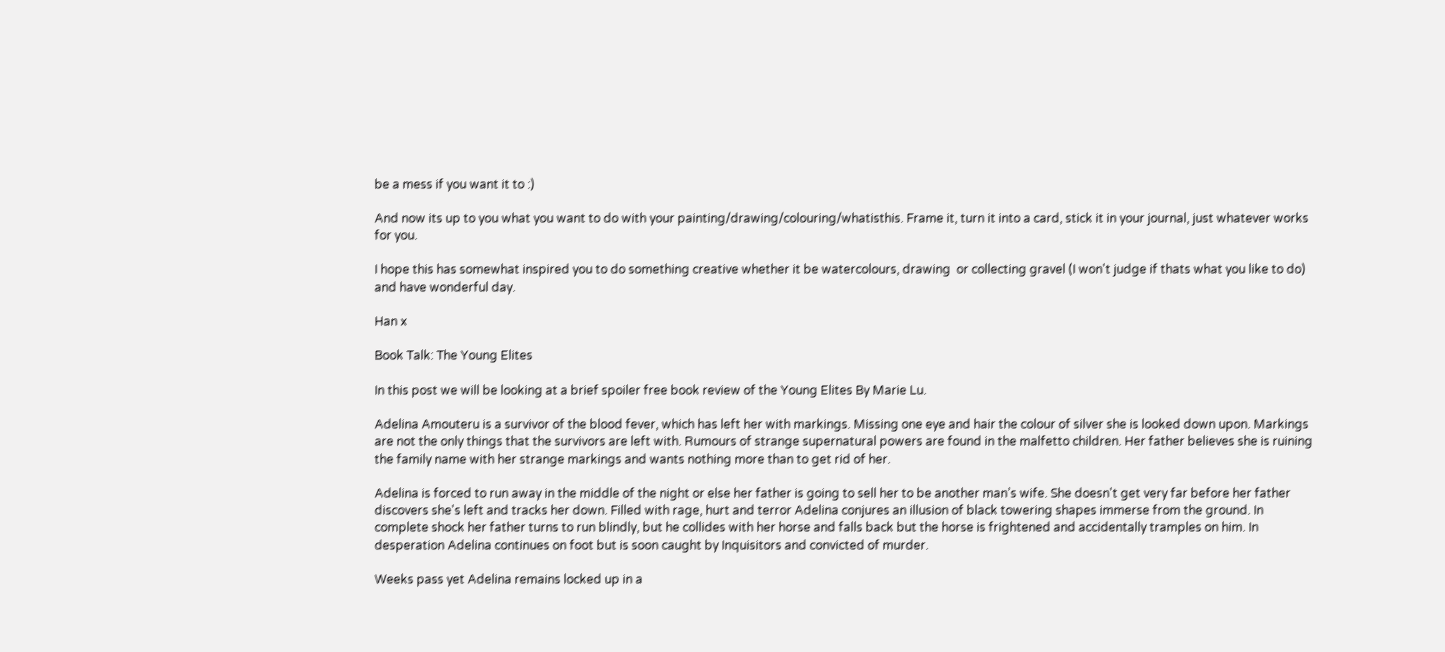be a mess if you want it to :)

And now its up to you what you want to do with your painting/drawing/colouring/whatisthis. Frame it, turn it into a card, stick it in your journal, just whatever works for you.

I hope this has somewhat inspired you to do something creative whether it be watercolours, drawing  or collecting gravel (I won't judge if thats what you like to do) and have wonderful day.

Han x

Book Talk: The Young Elites

In this post we will be looking at a brief spoiler free book review of the Young Elites By Marie Lu.

Adelina Amouteru is a survivor of the blood fever, which has left her with markings. Missing one eye and hair the colour of silver she is looked down upon. Markings are not the only things that the survivors are left with. Rumours of strange supernatural powers are found in the malfetto children. Her father believes she is ruining the family name with her strange markings and wants nothing more than to get rid of her.

Adelina is forced to run away in the middle of the night or else her father is going to sell her to be another man’s wife. She doesn't get very far before her father discovers she's left and tracks her down. Filled with rage, hurt and terror Adelina conjures an illusion of black towering shapes immerse from the ground. In complete shock her father turns to run blindly, but he collides with her horse and falls back but the horse is frightened and accidentally tramples on him. In desperation Adelina continues on foot but is soon caught by Inquisitors and convicted of murder.

Weeks pass yet Adelina remains locked up in a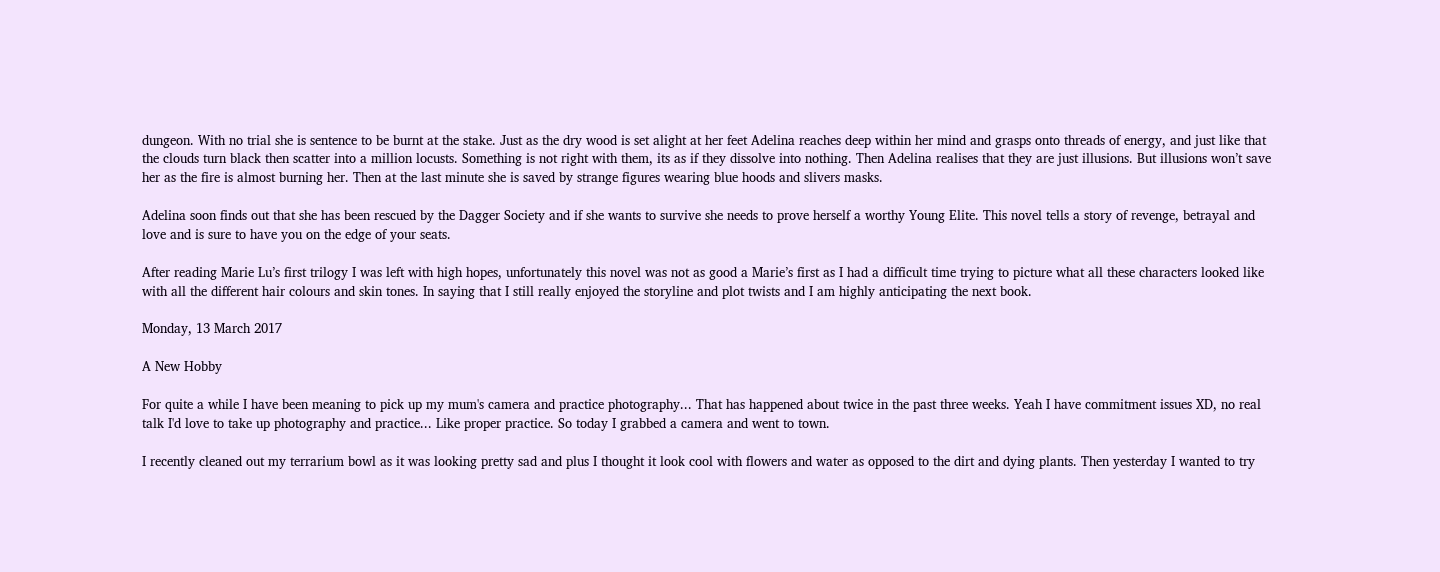dungeon. With no trial she is sentence to be burnt at the stake. Just as the dry wood is set alight at her feet Adelina reaches deep within her mind and grasps onto threads of energy, and just like that the clouds turn black then scatter into a million locusts. Something is not right with them, its as if they dissolve into nothing. Then Adelina realises that they are just illusions. But illusions won’t save her as the fire is almost burning her. Then at the last minute she is saved by strange figures wearing blue hoods and slivers masks.

Adelina soon finds out that she has been rescued by the Dagger Society and if she wants to survive she needs to prove herself a worthy Young Elite. This novel tells a story of revenge, betrayal and love and is sure to have you on the edge of your seats.

After reading Marie Lu’s first trilogy I was left with high hopes, unfortunately this novel was not as good a Marie’s first as I had a difficult time trying to picture what all these characters looked like with all the different hair colours and skin tones. In saying that I still really enjoyed the storyline and plot twists and I am highly anticipating the next book.

Monday, 13 March 2017

A New Hobby

For quite a while I have been meaning to pick up my mum's camera and practice photography... That has happened about twice in the past three weeks. Yeah I have commitment issues XD, no real talk I'd love to take up photography and practice... Like proper practice. So today I grabbed a camera and went to town.

I recently cleaned out my terrarium bowl as it was looking pretty sad and plus I thought it look cool with flowers and water as opposed to the dirt and dying plants. Then yesterday I wanted to try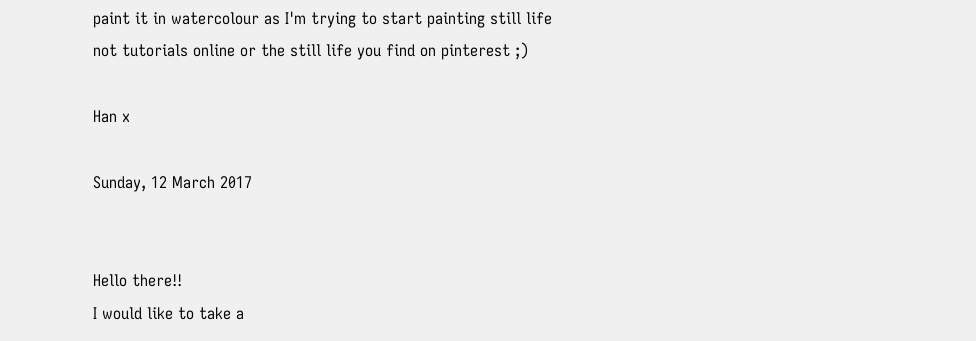paint it in watercolour as I'm trying to start painting still life not tutorials online or the still life you find on pinterest ;)

Han x

Sunday, 12 March 2017


Hello there!!
I would like to take a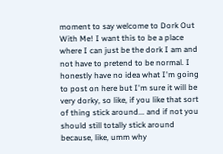moment to say welcome to Dork Out With Me! I want this to be a place where I can just be the dork I am and not have to pretend to be normal. I honestly have no idea what I'm going to post on here but I'm sure it will be very dorky, so like, if you like that sort of thing stick around... and if not you should still totally stick around because, like, umm why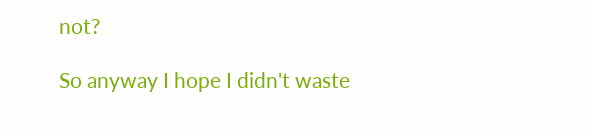not?

So anyway I hope I didn't waste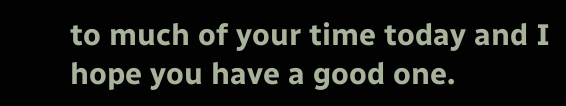to much of your time today and I hope you have a good one.